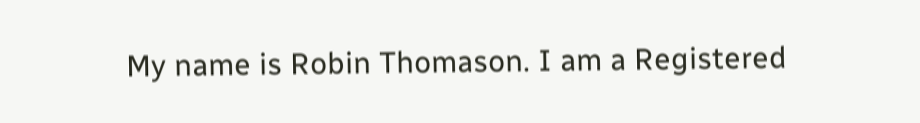My name is Robin Thomason. I am a Registered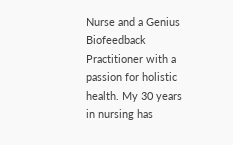Nurse and a Genius Biofeedback Practitioner with a passion for holistic health. My 30 years in nursing has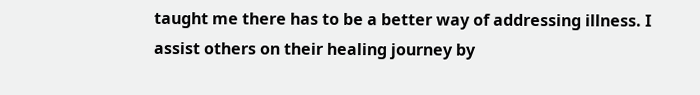taught me there has to be a better way of addressing illness. I assist others on their healing journey by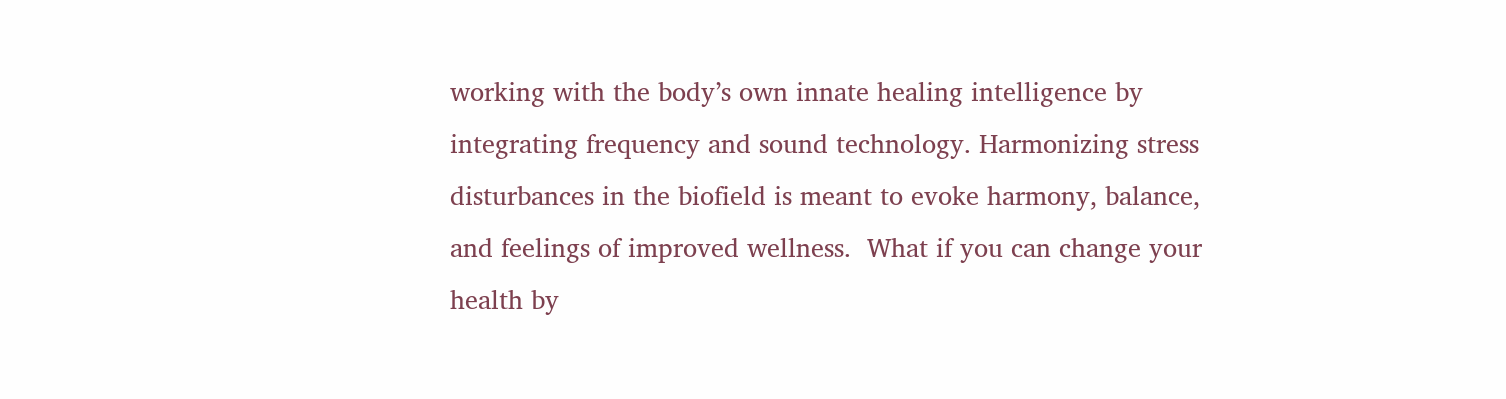working with the body’s own innate healing intelligence by integrating frequency and sound technology. Harmonizing stress disturbances in the biofield is meant to evoke harmony, balance, and feelings of improved wellness.  What if you can change your health by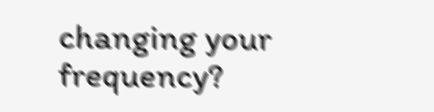changing your frequency?